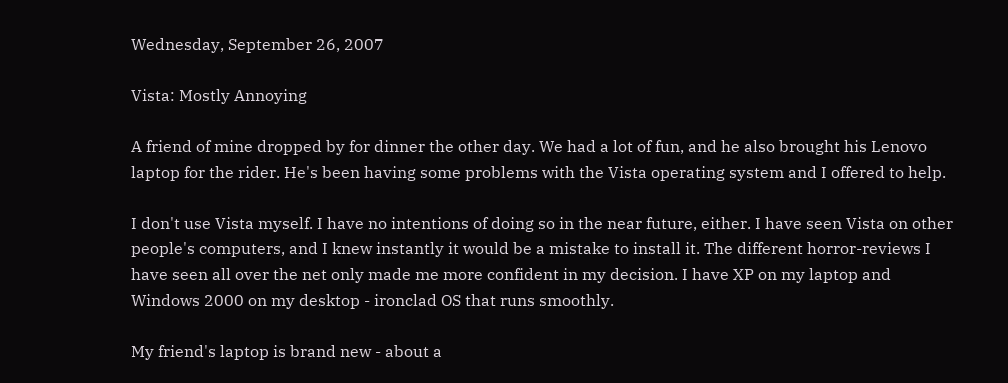Wednesday, September 26, 2007

Vista: Mostly Annoying

A friend of mine dropped by for dinner the other day. We had a lot of fun, and he also brought his Lenovo laptop for the rider. He's been having some problems with the Vista operating system and I offered to help.

I don't use Vista myself. I have no intentions of doing so in the near future, either. I have seen Vista on other people's computers, and I knew instantly it would be a mistake to install it. The different horror-reviews I have seen all over the net only made me more confident in my decision. I have XP on my laptop and Windows 2000 on my desktop - ironclad OS that runs smoothly.

My friend's laptop is brand new - about a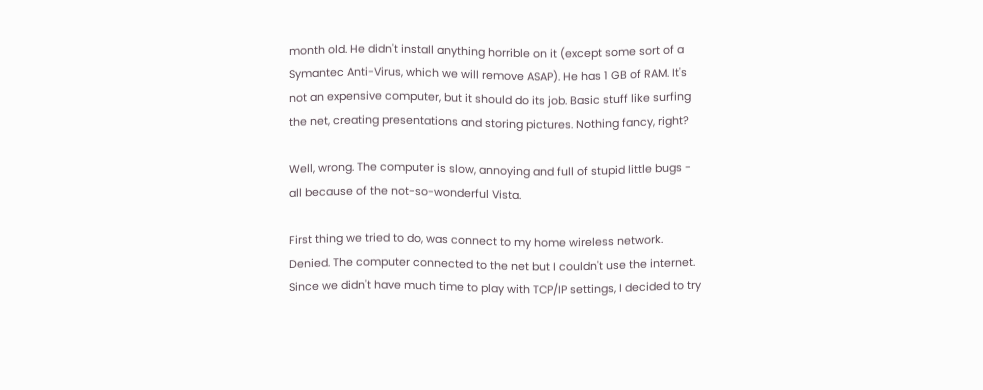month old. He didn't install anything horrible on it (except some sort of a Symantec Anti-Virus, which we will remove ASAP). He has 1 GB of RAM. It's not an expensive computer, but it should do its job. Basic stuff like surfing the net, creating presentations and storing pictures. Nothing fancy, right?

Well, wrong. The computer is slow, annoying and full of stupid little bugs - all because of the not-so-wonderful Vista.

First thing we tried to do, was connect to my home wireless network. Denied. The computer connected to the net but I couldn't use the internet. Since we didn't have much time to play with TCP/IP settings, I decided to try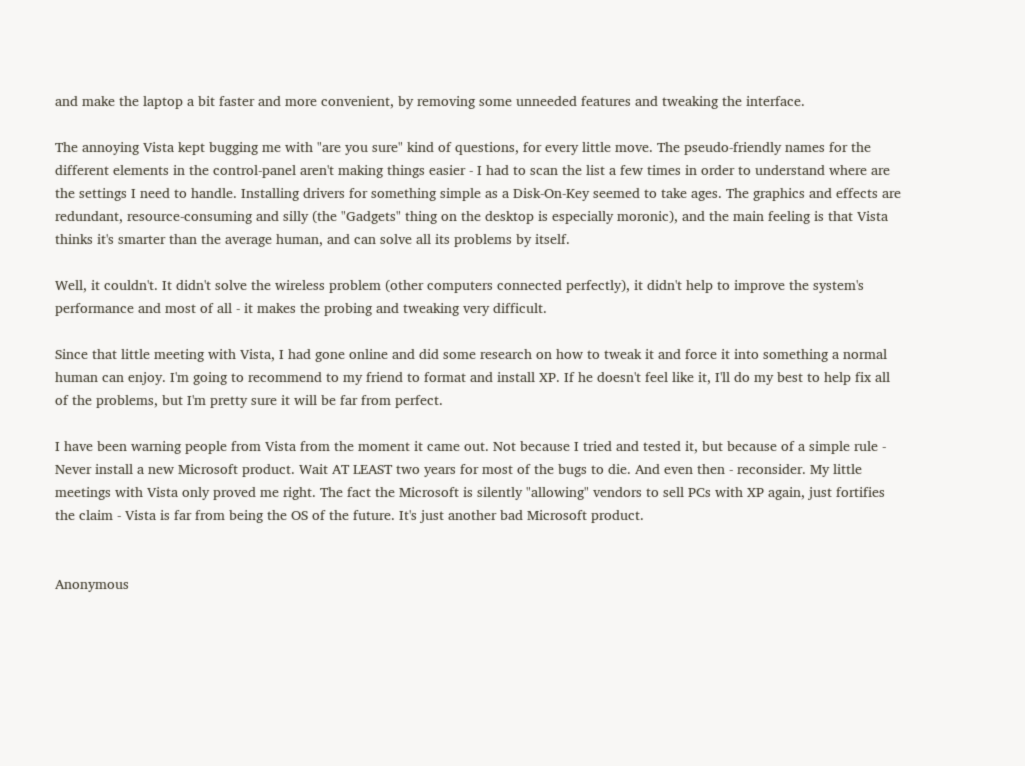and make the laptop a bit faster and more convenient, by removing some unneeded features and tweaking the interface.

The annoying Vista kept bugging me with "are you sure" kind of questions, for every little move. The pseudo-friendly names for the different elements in the control-panel aren't making things easier - I had to scan the list a few times in order to understand where are the settings I need to handle. Installing drivers for something simple as a Disk-On-Key seemed to take ages. The graphics and effects are redundant, resource-consuming and silly (the "Gadgets" thing on the desktop is especially moronic), and the main feeling is that Vista thinks it's smarter than the average human, and can solve all its problems by itself.

Well, it couldn't. It didn't solve the wireless problem (other computers connected perfectly), it didn't help to improve the system's performance and most of all - it makes the probing and tweaking very difficult.

Since that little meeting with Vista, I had gone online and did some research on how to tweak it and force it into something a normal human can enjoy. I'm going to recommend to my friend to format and install XP. If he doesn't feel like it, I'll do my best to help fix all of the problems, but I'm pretty sure it will be far from perfect.

I have been warning people from Vista from the moment it came out. Not because I tried and tested it, but because of a simple rule - Never install a new Microsoft product. Wait AT LEAST two years for most of the bugs to die. And even then - reconsider. My little meetings with Vista only proved me right. The fact the Microsoft is silently "allowing" vendors to sell PCs with XP again, just fortifies the claim - Vista is far from being the OS of the future. It's just another bad Microsoft product.


Anonymous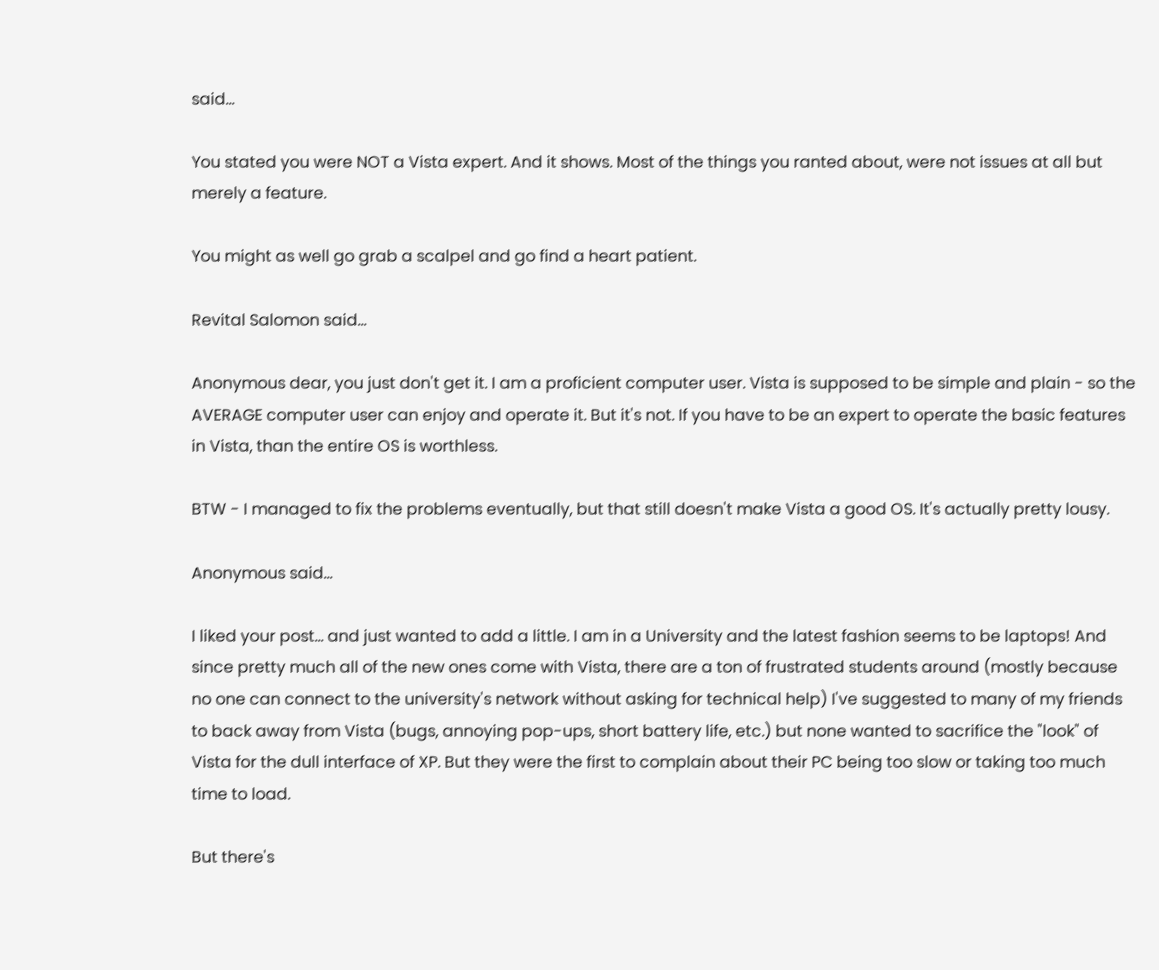said...

You stated you were NOT a Vista expert. And it shows. Most of the things you ranted about, were not issues at all but merely a feature.

You might as well go grab a scalpel and go find a heart patient.

Revital Salomon said...

Anonymous dear, you just don't get it. I am a proficient computer user. Vista is supposed to be simple and plain - so the AVERAGE computer user can enjoy and operate it. But it's not. If you have to be an expert to operate the basic features in Vista, than the entire OS is worthless.

BTW - I managed to fix the problems eventually, but that still doesn't make Vista a good OS. It's actually pretty lousy.

Anonymous said...

I liked your post... and just wanted to add a little. I am in a University and the latest fashion seems to be laptops! And since pretty much all of the new ones come with Vista, there are a ton of frustrated students around (mostly because no one can connect to the university's network without asking for technical help) I've suggested to many of my friends to back away from Vista (bugs, annoying pop-ups, short battery life, etc.) but none wanted to sacrifice the "look" of Vista for the dull interface of XP. But they were the first to complain about their PC being too slow or taking too much time to load.

But there's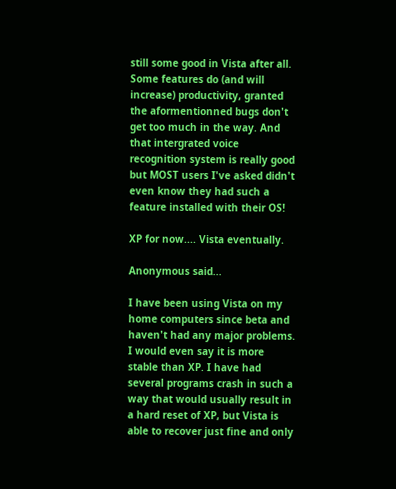still some good in Vista after all. Some features do (and will increase) productivity, granted the aformentionned bugs don't get too much in the way. And that intergrated voice recognition system is really good but MOST users I've asked didn't even know they had such a feature installed with their OS!

XP for now.... Vista eventually.

Anonymous said...

I have been using Vista on my home computers since beta and haven't had any major problems. I would even say it is more stable than XP. I have had several programs crash in such a way that would usually result in a hard reset of XP, but Vista is able to recover just fine and only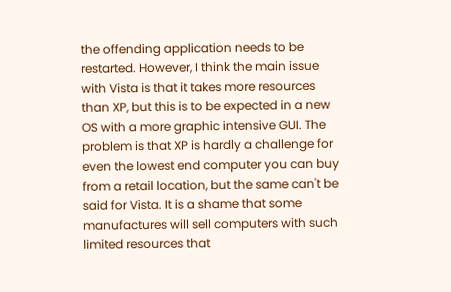the offending application needs to be restarted. However, I think the main issue with Vista is that it takes more resources than XP, but this is to be expected in a new OS with a more graphic intensive GUI. The problem is that XP is hardly a challenge for even the lowest end computer you can buy from a retail location, but the same can't be said for Vista. It is a shame that some manufactures will sell computers with such limited resources that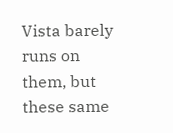Vista barely runs on them, but these same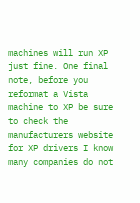machines will run XP just fine. One final note, before you reformat a Vista machine to XP be sure to check the manufacturers website for XP drivers I know many companies do not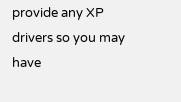provide any XP drivers so you may have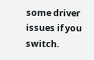some driver issues if you switch.